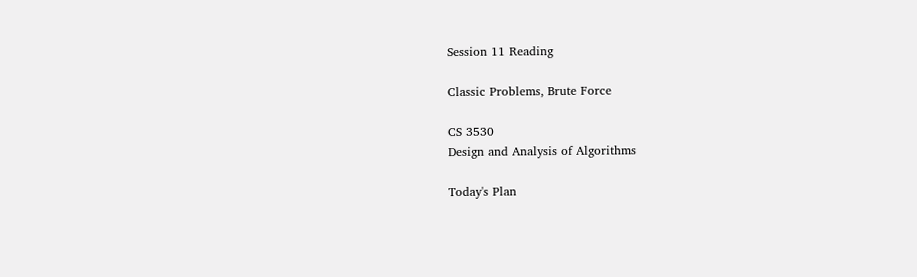Session 11 Reading

Classic Problems, Brute Force

CS 3530
Design and Analysis of Algorithms

Today's Plan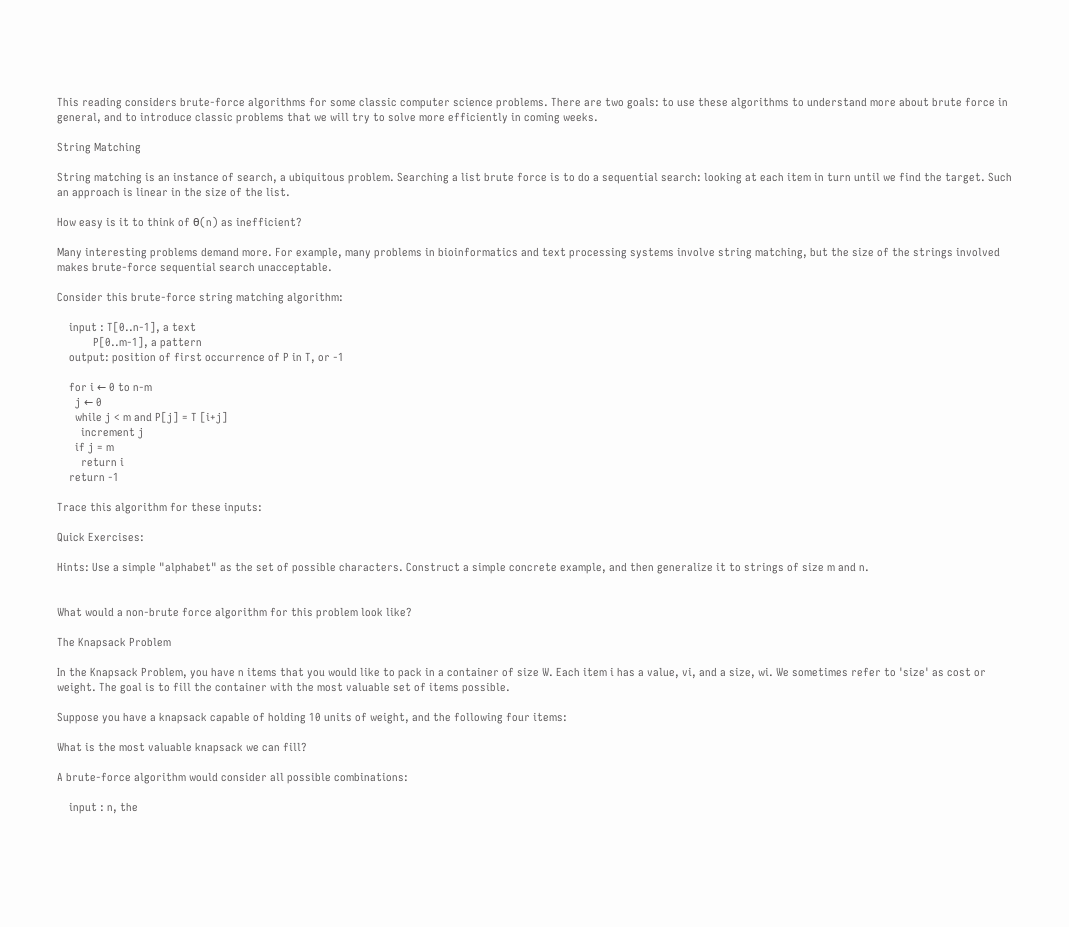This reading considers brute-force algorithms for some classic computer science problems. There are two goals: to use these algorithms to understand more about brute force in general, and to introduce classic problems that we will try to solve more efficiently in coming weeks.

String Matching

String matching is an instance of search, a ubiquitous problem. Searching a list brute force is to do a sequential search: looking at each item in turn until we find the target. Such an approach is linear in the size of the list.

How easy is it to think of θ(n) as inefficient?

Many interesting problems demand more. For example, many problems in bioinformatics and text processing systems involve string matching, but the size of the strings involved makes brute-force sequential search unacceptable.

Consider this brute-force string matching algorithm:

    input : T[0..n-1], a text
            P[0..m-1], a pattern
    output: position of first occurrence of P in T, or -1

    for i ← 0 to n-m
      j ← 0
      while j < m and P[j] = T [i+j]
        increment j
      if j = m
        return i
    return -1

Trace this algorithm for these inputs:

Quick Exercises:

Hints: Use a simple "alphabet" as the set of possible characters. Construct a simple concrete example, and then generalize it to strings of size m and n.


What would a non-brute force algorithm for this problem look like?

The Knapsack Problem

In the Knapsack Problem, you have n items that you would like to pack in a container of size W. Each item i has a value, vi, and a size, wi. We sometimes refer to 'size' as cost or weight. The goal is to fill the container with the most valuable set of items possible.

Suppose you have a knapsack capable of holding 10 units of weight, and the following four items:

What is the most valuable knapsack we can fill?

A brute-force algorithm would consider all possible combinations:

    input : n, the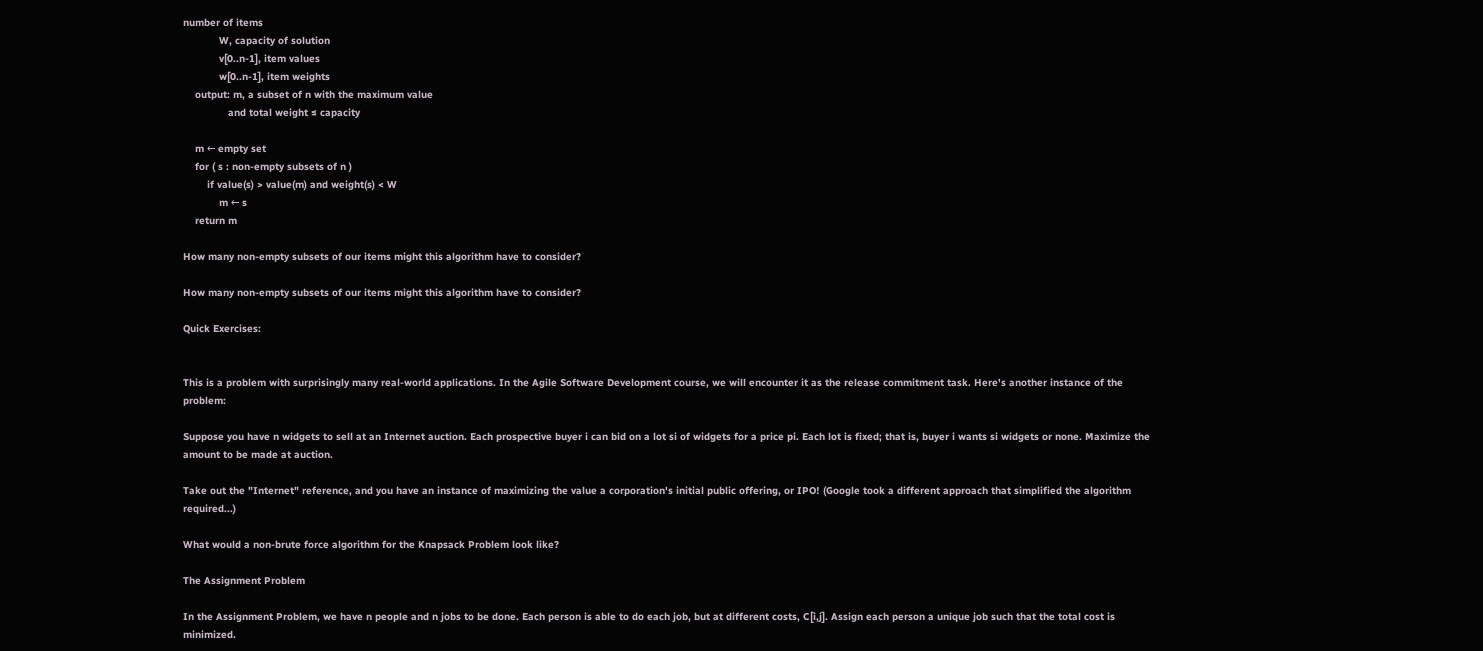number of items
            W, capacity of solution
            v[0..n-1], item values
            w[0..n-1], item weights
    output: m, a subset of n with the maximum value
               and total weight ≤ capacity

    m ← empty set
    for ( s : non-empty subsets of n )
        if value(s) > value(m) and weight(s) < W
            m ← s
    return m

How many non-empty subsets of our items might this algorithm have to consider?

How many non-empty subsets of our items might this algorithm have to consider?

Quick Exercises:


This is a problem with surprisingly many real-world applications. In the Agile Software Development course, we will encounter it as the release commitment task. Here's another instance of the problem:

Suppose you have n widgets to sell at an Internet auction. Each prospective buyer i can bid on a lot si of widgets for a price pi. Each lot is fixed; that is, buyer i wants si widgets or none. Maximize the amount to be made at auction.

Take out the "Internet" reference, and you have an instance of maximizing the value a corporation's initial public offering, or IPO! (Google took a different approach that simplified the algorithm required...)

What would a non-brute force algorithm for the Knapsack Problem look like?

The Assignment Problem

In the Assignment Problem, we have n people and n jobs to be done. Each person is able to do each job, but at different costs, C[i,j]. Assign each person a unique job such that the total cost is minimized.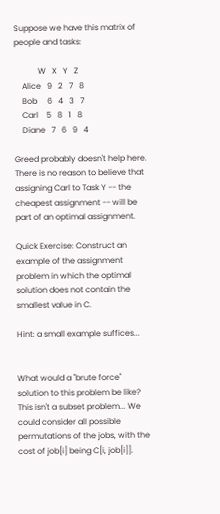Suppose we have this matrix of people and tasks:

            W   X   Y   Z
    Alice   9   2   7   8
    Bob     6   4   3   7
    Carl    5   8   1   8
    Diane   7   6   9   4

Greed probably doesn't help here. There is no reason to believe that assigning Carl to Task Y -- the cheapest assignment -- will be part of an optimal assignment.

Quick Exercise: Construct an example of the assignment problem in which the optimal solution does not contain the smallest value in C.

Hint: a small example suffices...


What would a "brute force" solution to this problem be like? This isn't a subset problem... We could consider all possible permutations of the jobs, with the cost of job[i] being C[i, job[i]].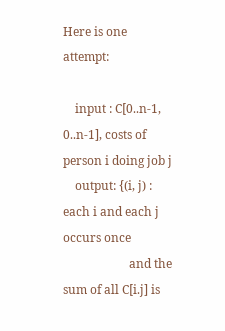Here is one attempt:

    input : C[0..n-1, 0..n-1], costs of person i doing job j
    output: {(i, j) : each i and each j occurs once
                      and the sum of all C[i.j] is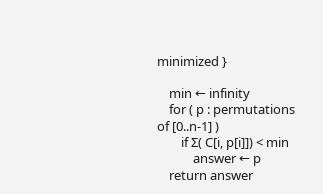minimized }

    min ← infinity
    for ( p : permutations of [0..n-1] )
        if Σ( C[i, p[i]]) < min
            answer ← p
    return answer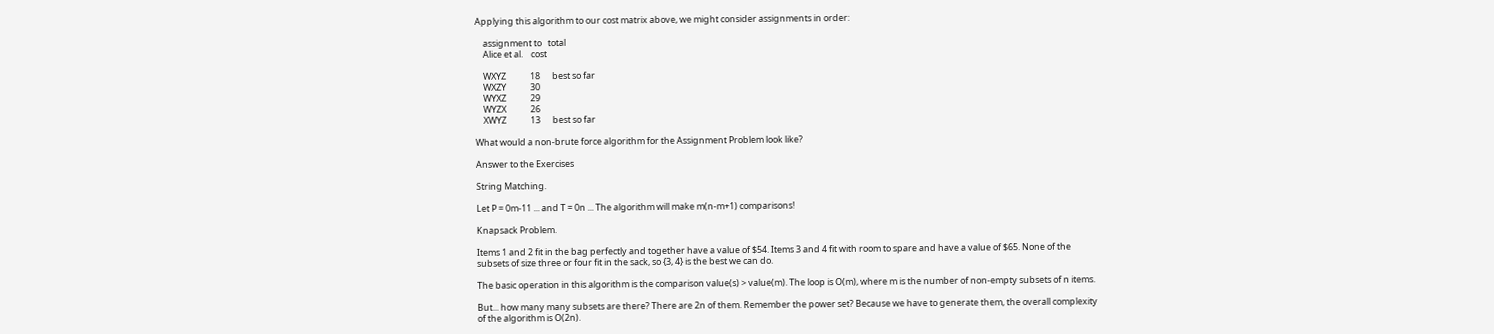Applying this algorithm to our cost matrix above, we might consider assignments in order:

    assignment to   total
    Alice et al.    cost

    WXYZ            18      best so far
    WXZY            30
    WYXZ            29
    WYZX            26
    XWYZ            13      best so far

What would a non-brute force algorithm for the Assignment Problem look like?

Answer to the Exercises

String Matching.

Let P = 0m-11 ... and T = 0n ... The algorithm will make m(n-m+1) comparisons!

Knapsack Problem.

Items 1 and 2 fit in the bag perfectly and together have a value of $54. Items 3 and 4 fit with room to spare and have a value of $65. None of the subsets of size three or four fit in the sack, so {3, 4} is the best we can do.

The basic operation in this algorithm is the comparison value(s) > value(m). The loop is O(m), where m is the number of non-empty subsets of n items.

But... how many many subsets are there? There are 2n of them. Remember the power set? Because we have to generate them, the overall complexity of the algorithm is O(2n).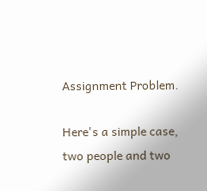Assignment Problem.

Here's a simple case, two people and two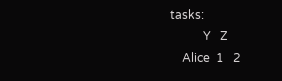tasks:
           Y   Z
    Alice  1   2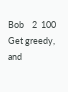Bob    2  100
Get greedy, and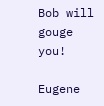Bob will gouge you!

Eugene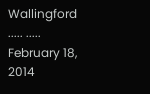Wallingford ..... ..... February 18, 2014